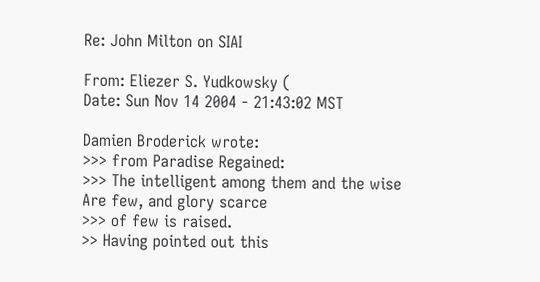Re: John Milton on SIAI

From: Eliezer S. Yudkowsky (
Date: Sun Nov 14 2004 - 21:43:02 MST

Damien Broderick wrote:
>>> from Paradise Regained:
>>> The intelligent among them and the wise Are few, and glory scarce
>>> of few is raised.
>> Having pointed out this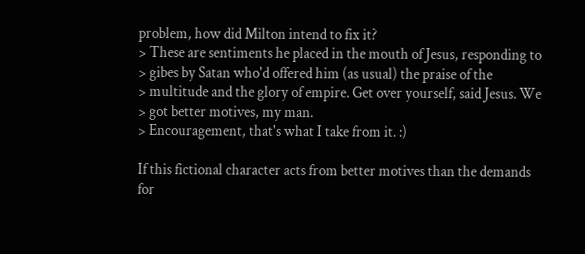problem, how did Milton intend to fix it?
> These are sentiments he placed in the mouth of Jesus, responding to
> gibes by Satan who'd offered him (as usual) the praise of the
> multitude and the glory of empire. Get over yourself, said Jesus. We
> got better motives, my man.
> Encouragement, that's what I take from it. :)

If this fictional character acts from better motives than the demands
for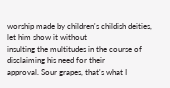worship made by children's childish deities, let him show it without
insulting the multitudes in the course of disclaiming his need for their
approval. Sour grapes, that's what I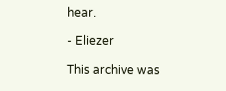hear.

- Eliezer

This archive was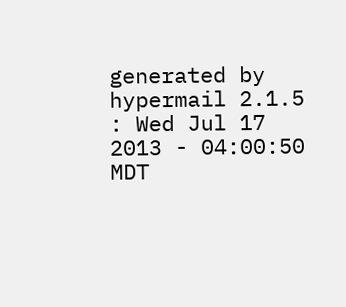generated by hypermail 2.1.5 : Wed Jul 17 2013 - 04:00:50 MDT